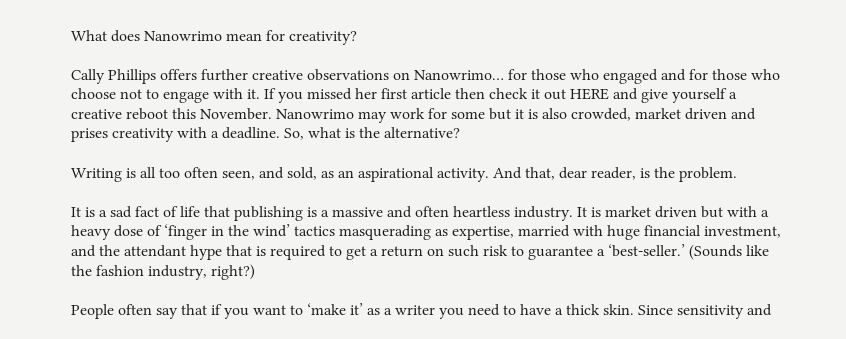What does Nanowrimo mean for creativity?

Cally Phillips offers further creative observations on Nanowrimo… for those who engaged and for those who choose not to engage with it. If you missed her first article then check it out HERE and give yourself a creative reboot this November. Nanowrimo may work for some but it is also crowded, market driven and prises creativity with a deadline. So, what is the alternative?

Writing is all too often seen, and sold, as an aspirational activity. And that, dear reader, is the problem.

It is a sad fact of life that publishing is a massive and often heartless industry. It is market driven but with a heavy dose of ‘finger in the wind’ tactics masquerading as expertise, married with huge financial investment, and the attendant hype that is required to get a return on such risk to guarantee a ‘best-seller.’ (Sounds like the fashion industry, right?)

People often say that if you want to ‘make it’ as a writer you need to have a thick skin. Since sensitivity and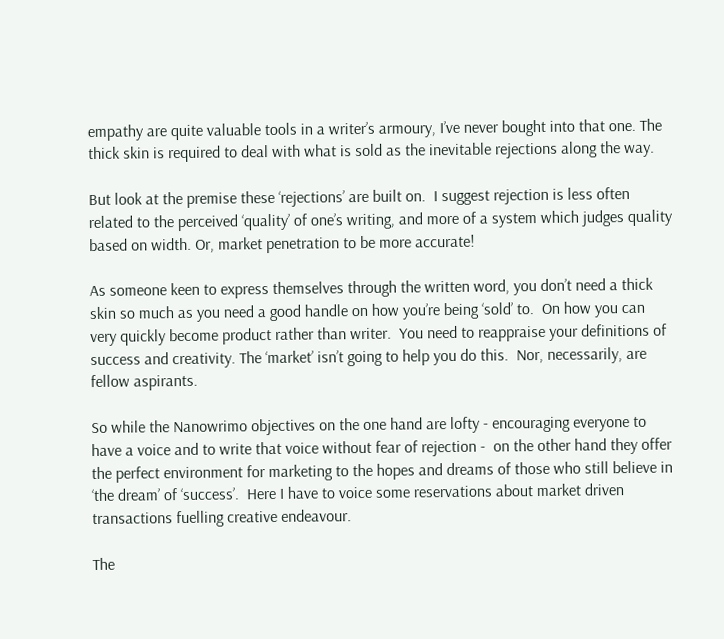empathy are quite valuable tools in a writer’s armoury, I’ve never bought into that one. The thick skin is required to deal with what is sold as the inevitable rejections along the way.

But look at the premise these ‘rejections’ are built on.  I suggest rejection is less often related to the perceived ‘quality’ of one’s writing, and more of a system which judges quality based on width. Or, market penetration to be more accurate!

As someone keen to express themselves through the written word, you don’t need a thick skin so much as you need a good handle on how you’re being ‘sold’ to.  On how you can very quickly become product rather than writer.  You need to reappraise your definitions of success and creativity. The ‘market’ isn’t going to help you do this.  Nor, necessarily, are fellow aspirants.

So while the Nanowrimo objectives on the one hand are lofty - encouraging everyone to have a voice and to write that voice without fear of rejection -  on the other hand they offer the perfect environment for marketing to the hopes and dreams of those who still believe in ‘the dream’ of ‘success’.  Here I have to voice some reservations about market driven transactions fuelling creative endeavour.

The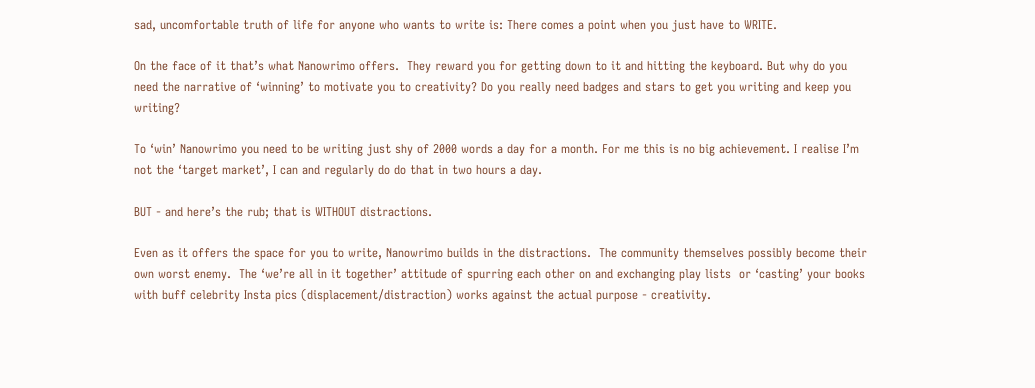sad, uncomfortable truth of life for anyone who wants to write is: There comes a point when you just have to WRITE.

On the face of it that’s what Nanowrimo offers.  They reward you for getting down to it and hitting the keyboard. But why do you need the narrative of ‘winning’ to motivate you to creativity? Do you really need badges and stars to get you writing and keep you writing?

To ‘win’ Nanowrimo you need to be writing just shy of 2000 words a day for a month. For me this is no big achievement. I realise I’m not the ‘target market’, I can and regularly do do that in two hours a day.

BUT - and here’s the rub; that is WITHOUT distractions.

Even as it offers the space for you to write, Nanowrimo builds in the distractions.  The community themselves possibly become their own worst enemy.  The ‘we’re all in it together’ attitude of spurring each other on and exchanging play lists  or ‘casting’ your books with buff celebrity Insta pics (displacement/distraction) works against the actual purpose - creativity.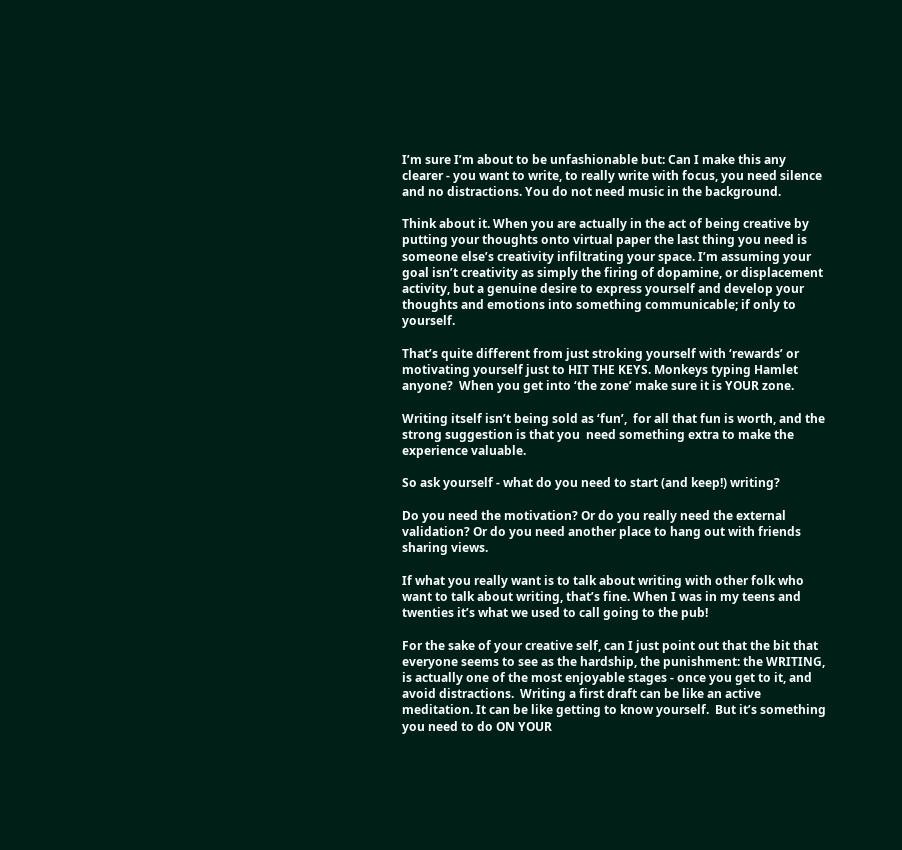I’m sure I’m about to be unfashionable but: Can I make this any clearer - you want to write, to really write with focus, you need silence and no distractions. You do not need music in the background.

Think about it. When you are actually in the act of being creative by putting your thoughts onto virtual paper the last thing you need is someone else’s creativity infiltrating your space. I’m assuming your goal isn’t creativity as simply the firing of dopamine, or displacement activity, but a genuine desire to express yourself and develop your thoughts and emotions into something communicable; if only to yourself.

That’s quite different from just stroking yourself with ‘rewards’ or motivating yourself just to HIT THE KEYS. Monkeys typing Hamlet anyone?  When you get into ‘the zone’ make sure it is YOUR zone.

Writing itself isn’t being sold as ‘fun’,  for all that fun is worth, and the strong suggestion is that you  need something extra to make the experience valuable.

So ask yourself - what do you need to start (and keep!) writing?

Do you need the motivation? Or do you really need the external validation? Or do you need another place to hang out with friends sharing views.

If what you really want is to talk about writing with other folk who want to talk about writing, that’s fine. When I was in my teens and twenties it’s what we used to call going to the pub!

For the sake of your creative self, can I just point out that the bit that everyone seems to see as the hardship, the punishment: the WRITING, is actually one of the most enjoyable stages - once you get to it, and avoid distractions.  Writing a first draft can be like an active meditation. It can be like getting to know yourself.  But it’s something you need to do ON YOUR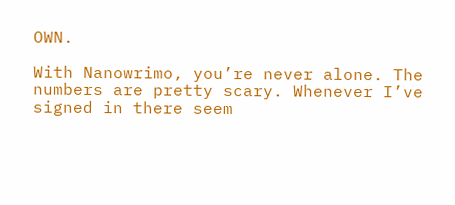OWN.

With Nanowrimo, you’re never alone. The numbers are pretty scary. Whenever I’ve signed in there seem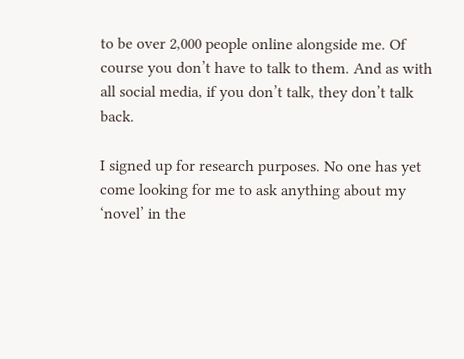to be over 2,000 people online alongside me. Of course you don’t have to talk to them. And as with all social media, if you don’t talk, they don’t talk back.

I signed up for research purposes. No one has yet come looking for me to ask anything about my ‘novel’ in the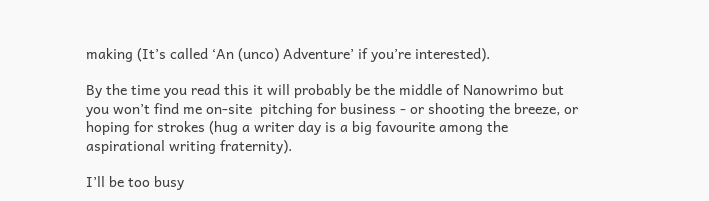making (It’s called ‘An (unco) Adventure’ if you’re interested).

By the time you read this it will probably be the middle of Nanowrimo but you won’t find me on-site  pitching for business - or shooting the breeze, or hoping for strokes (hug a writer day is a big favourite among the aspirational writing fraternity).

I’ll be too busy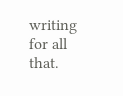writing for all that.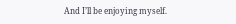And I’ll be enjoying myself.